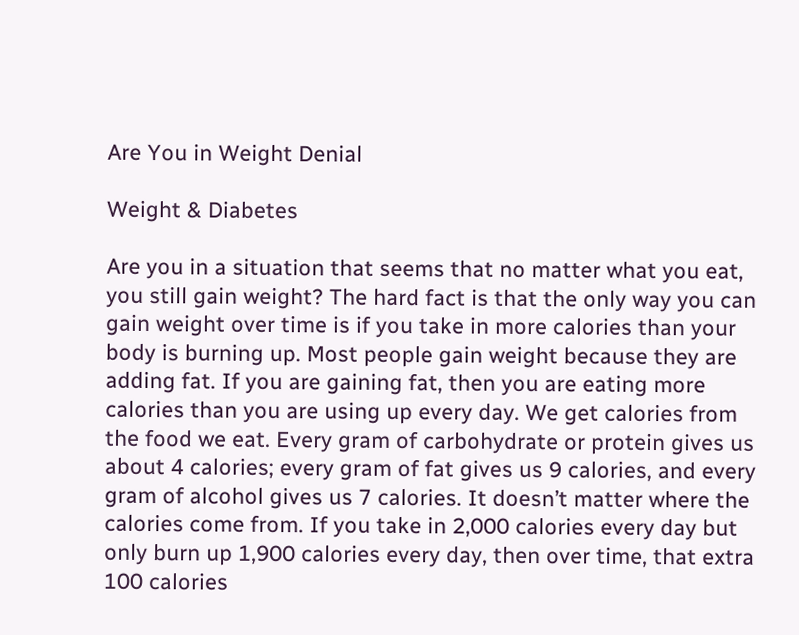Are You in Weight Denial

Weight & Diabetes

Are you in a situation that seems that no matter what you eat, you still gain weight? The hard fact is that the only way you can gain weight over time is if you take in more calories than your body is burning up. Most people gain weight because they are adding fat. If you are gaining fat, then you are eating more calories than you are using up every day. We get calories from the food we eat. Every gram of carbohydrate or protein gives us about 4 calories; every gram of fat gives us 9 calories, and every gram of alcohol gives us 7 calories. It doesn’t matter where the calories come from. If you take in 2,000 calories every day but only burn up 1,900 calories every day, then over time, that extra 100 calories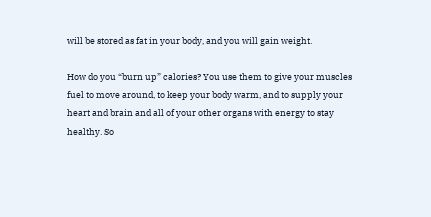will be stored as fat in your body, and you will gain weight.

How do you “burn up” calories? You use them to give your muscles fuel to move around, to keep your body warm, and to supply your heart and brain and all of your other organs with energy to stay healthy. So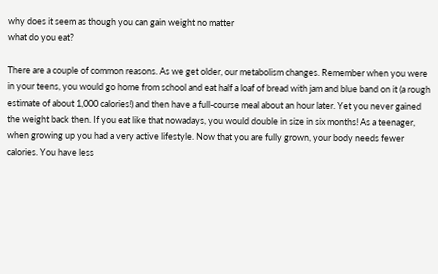why does it seem as though you can gain weight no matter
what do you eat?

There are a couple of common reasons. As we get older, our metabolism changes. Remember when you were in your teens, you would go home from school and eat half a loaf of bread with jam and blue band on it (a rough estimate of about 1,000 calories!) and then have a full-course meal about an hour later. Yet you never gained the weight back then. If you eat like that nowadays, you would double in size in six months! As a teenager, when growing up you had a very active lifestyle. Now that you are fully grown, your body needs fewer calories. You have less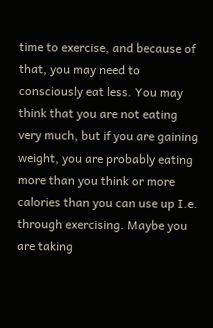time to exercise, and because of that, you may need to consciously eat less. You may think that you are not eating very much, but if you are gaining weight, you are probably eating more than you think or more calories than you can use up I.e. through exercising. Maybe you are taking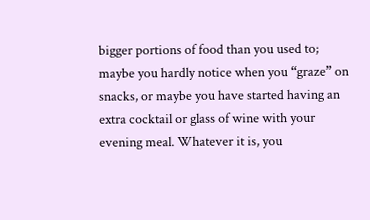bigger portions of food than you used to; maybe you hardly notice when you “graze” on snacks, or maybe you have started having an extra cocktail or glass of wine with your evening meal. Whatever it is, you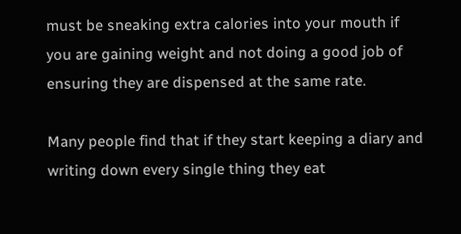must be sneaking extra calories into your mouth if you are gaining weight and not doing a good job of ensuring they are dispensed at the same rate.

Many people find that if they start keeping a diary and writing down every single thing they eat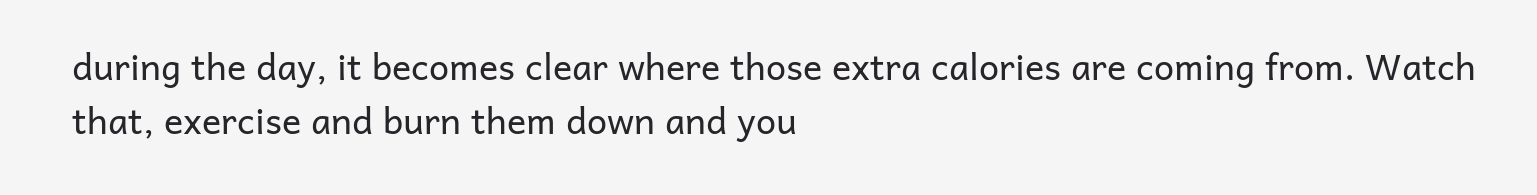during the day, it becomes clear where those extra calories are coming from. Watch that, exercise and burn them down and you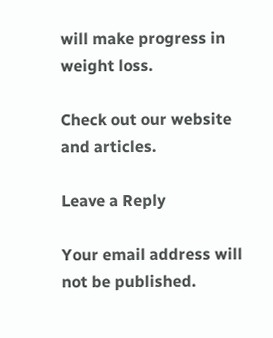will make progress in weight loss.

Check out our website and articles.

Leave a Reply

Your email address will not be published.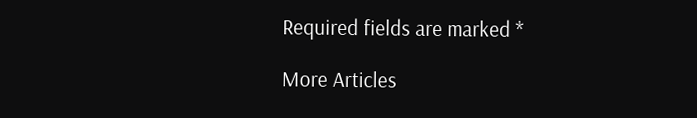Required fields are marked *

More Articles